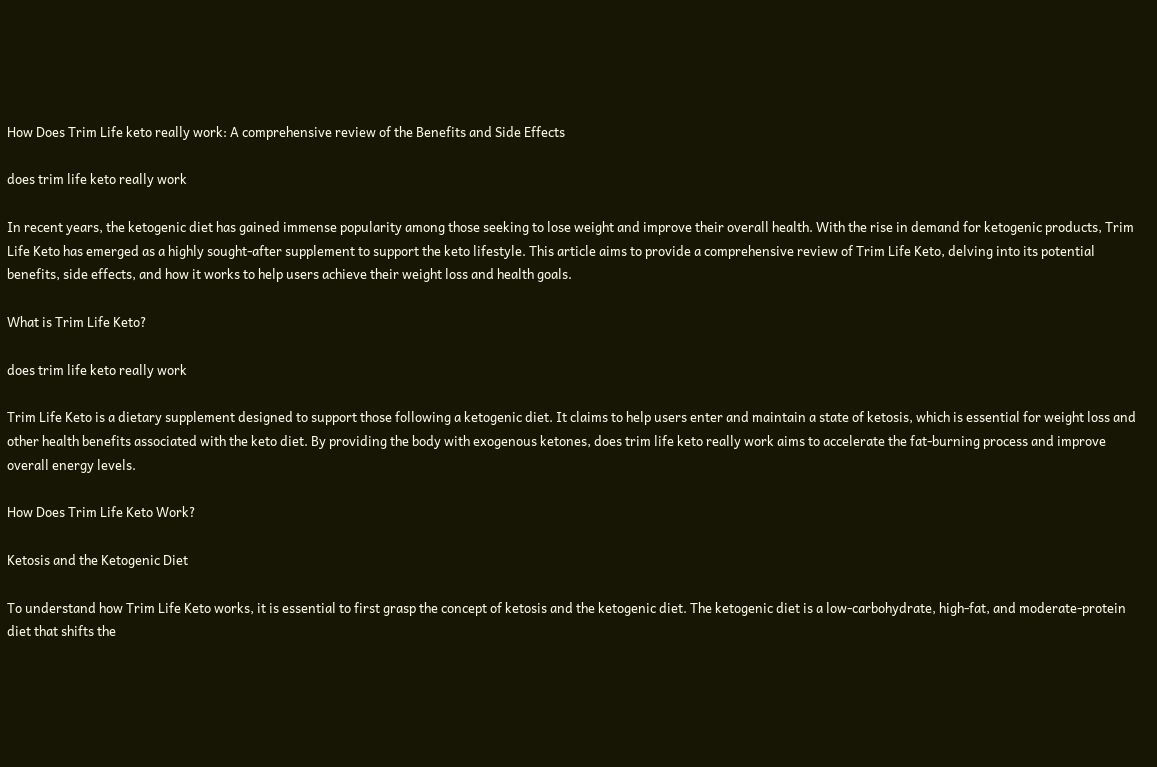How Does Trim Life keto really work: A comprehensive review of the Benefits and Side Effects

does trim life keto really work

In recent years, the ketogenic diet has gained immense popularity among those seeking to lose weight and improve their overall health. With the rise in demand for ketogenic products, Trim Life Keto has emerged as a highly sought-after supplement to support the keto lifestyle. This article aims to provide a comprehensive review of Trim Life Keto, delving into its potential benefits, side effects, and how it works to help users achieve their weight loss and health goals.

What is Trim Life Keto?

does trim life keto really work

Trim Life Keto is a dietary supplement designed to support those following a ketogenic diet. It claims to help users enter and maintain a state of ketosis, which is essential for weight loss and other health benefits associated with the keto diet. By providing the body with exogenous ketones, does trim life keto really work aims to accelerate the fat-burning process and improve overall energy levels.

How Does Trim Life Keto Work?

Ketosis and the Ketogenic Diet

To understand how Trim Life Keto works, it is essential to first grasp the concept of ketosis and the ketogenic diet. The ketogenic diet is a low-carbohydrate, high-fat, and moderate-protein diet that shifts the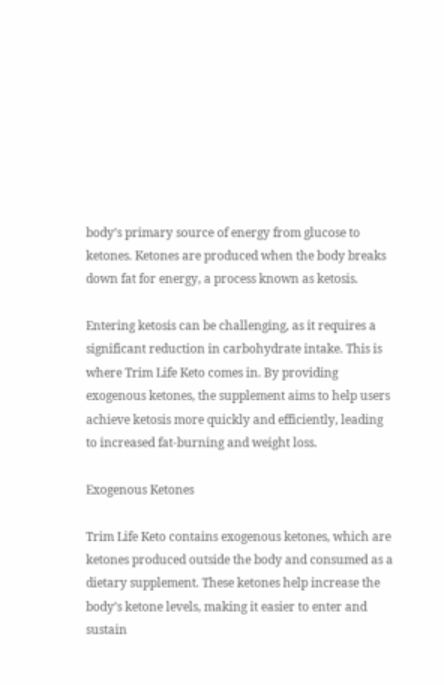body’s primary source of energy from glucose to ketones. Ketones are produced when the body breaks down fat for energy, a process known as ketosis.

Entering ketosis can be challenging, as it requires a significant reduction in carbohydrate intake. This is where Trim Life Keto comes in. By providing exogenous ketones, the supplement aims to help users achieve ketosis more quickly and efficiently, leading to increased fat-burning and weight loss.

Exogenous Ketones

Trim Life Keto contains exogenous ketones, which are ketones produced outside the body and consumed as a dietary supplement. These ketones help increase the body’s ketone levels, making it easier to enter and sustain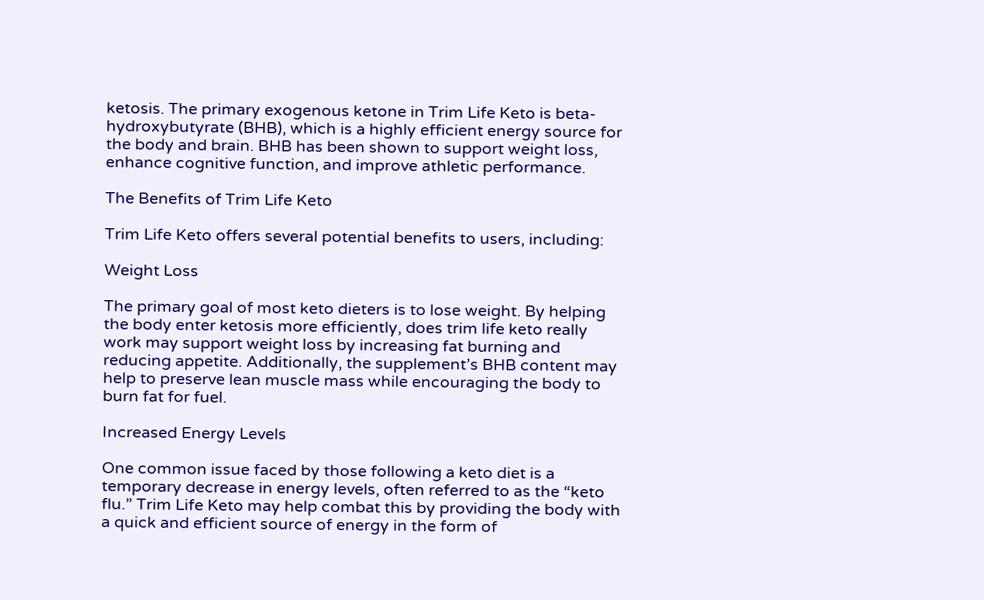ketosis. The primary exogenous ketone in Trim Life Keto is beta-hydroxybutyrate (BHB), which is a highly efficient energy source for the body and brain. BHB has been shown to support weight loss, enhance cognitive function, and improve athletic performance.

The Benefits of Trim Life Keto

Trim Life Keto offers several potential benefits to users, including:

Weight Loss

The primary goal of most keto dieters is to lose weight. By helping the body enter ketosis more efficiently, does trim life keto really work may support weight loss by increasing fat burning and reducing appetite. Additionally, the supplement’s BHB content may help to preserve lean muscle mass while encouraging the body to burn fat for fuel.

Increased Energy Levels

One common issue faced by those following a keto diet is a temporary decrease in energy levels, often referred to as the “keto flu.” Trim Life Keto may help combat this by providing the body with a quick and efficient source of energy in the form of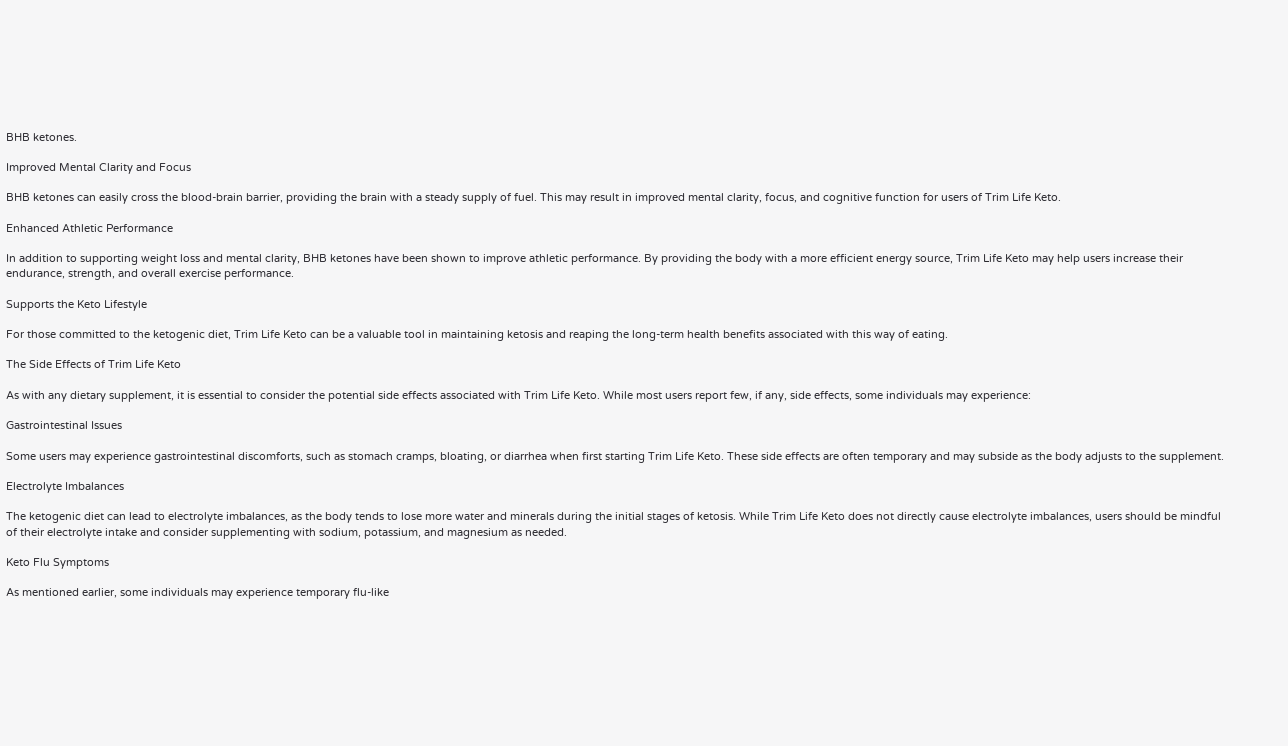BHB ketones.

Improved Mental Clarity and Focus

BHB ketones can easily cross the blood-brain barrier, providing the brain with a steady supply of fuel. This may result in improved mental clarity, focus, and cognitive function for users of Trim Life Keto.

Enhanced Athletic Performance

In addition to supporting weight loss and mental clarity, BHB ketones have been shown to improve athletic performance. By providing the body with a more efficient energy source, Trim Life Keto may help users increase their endurance, strength, and overall exercise performance.

Supports the Keto Lifestyle

For those committed to the ketogenic diet, Trim Life Keto can be a valuable tool in maintaining ketosis and reaping the long-term health benefits associated with this way of eating.

The Side Effects of Trim Life Keto

As with any dietary supplement, it is essential to consider the potential side effects associated with Trim Life Keto. While most users report few, if any, side effects, some individuals may experience:

Gastrointestinal Issues

Some users may experience gastrointestinal discomforts, such as stomach cramps, bloating, or diarrhea when first starting Trim Life Keto. These side effects are often temporary and may subside as the body adjusts to the supplement.

Electrolyte Imbalances

The ketogenic diet can lead to electrolyte imbalances, as the body tends to lose more water and minerals during the initial stages of ketosis. While Trim Life Keto does not directly cause electrolyte imbalances, users should be mindful of their electrolyte intake and consider supplementing with sodium, potassium, and magnesium as needed.

Keto Flu Symptoms

As mentioned earlier, some individuals may experience temporary flu-like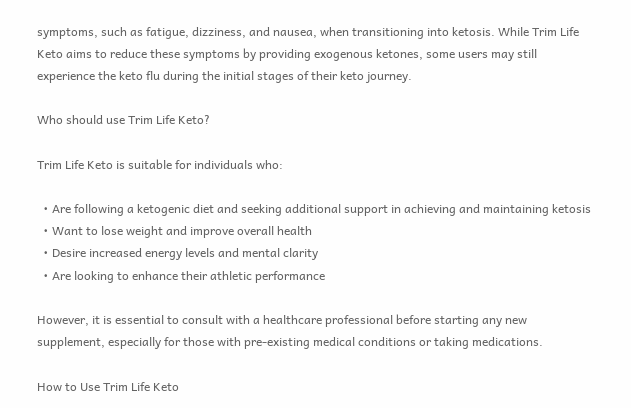symptoms, such as fatigue, dizziness, and nausea, when transitioning into ketosis. While Trim Life Keto aims to reduce these symptoms by providing exogenous ketones, some users may still experience the keto flu during the initial stages of their keto journey.

Who should use Trim Life Keto?

Trim Life Keto is suitable for individuals who:

  • Are following a ketogenic diet and seeking additional support in achieving and maintaining ketosis
  • Want to lose weight and improve overall health
  • Desire increased energy levels and mental clarity
  • Are looking to enhance their athletic performance

However, it is essential to consult with a healthcare professional before starting any new supplement, especially for those with pre-existing medical conditions or taking medications.

How to Use Trim Life Keto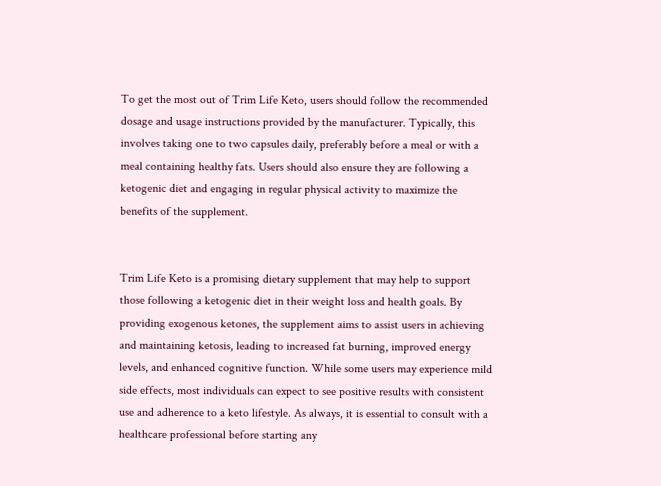To get the most out of Trim Life Keto, users should follow the recommended dosage and usage instructions provided by the manufacturer. Typically, this involves taking one to two capsules daily, preferably before a meal or with a meal containing healthy fats. Users should also ensure they are following a ketogenic diet and engaging in regular physical activity to maximize the benefits of the supplement.


Trim Life Keto is a promising dietary supplement that may help to support those following a ketogenic diet in their weight loss and health goals. By providing exogenous ketones, the supplement aims to assist users in achieving and maintaining ketosis, leading to increased fat burning, improved energy levels, and enhanced cognitive function. While some users may experience mild side effects, most individuals can expect to see positive results with consistent use and adherence to a keto lifestyle. As always, it is essential to consult with a healthcare professional before starting any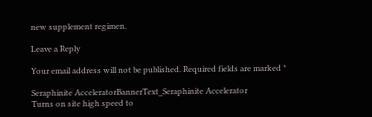new supplement regimen.

Leave a Reply

Your email address will not be published. Required fields are marked *

Seraphinite AcceleratorBannerText_Seraphinite Accelerator
Turns on site high speed to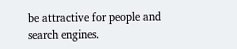be attractive for people and search engines.